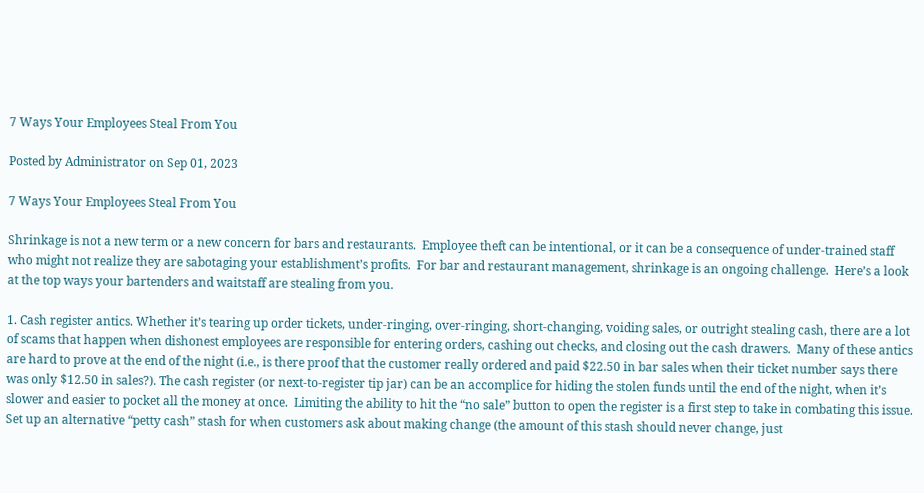7 Ways Your Employees Steal From You

Posted by Administrator on Sep 01, 2023

7 Ways Your Employees Steal From You

Shrinkage is not a new term or a new concern for bars and restaurants.  Employee theft can be intentional, or it can be a consequence of under-trained staff who might not realize they are sabotaging your establishment’s profits.  For bar and restaurant management, shrinkage is an ongoing challenge.  Here’s a look at the top ways your bartenders and waitstaff are stealing from you.

1. Cash register antics. Whether it’s tearing up order tickets, under-ringing, over-ringing, short-changing, voiding sales, or outright stealing cash, there are a lot of scams that happen when dishonest employees are responsible for entering orders, cashing out checks, and closing out the cash drawers.  Many of these antics are hard to prove at the end of the night (i.e., is there proof that the customer really ordered and paid $22.50 in bar sales when their ticket number says there was only $12.50 in sales?). The cash register (or next-to-register tip jar) can be an accomplice for hiding the stolen funds until the end of the night, when it’s slower and easier to pocket all the money at once.  Limiting the ability to hit the “no sale” button to open the register is a first step to take in combating this issue.  Set up an alternative “petty cash” stash for when customers ask about making change (the amount of this stash should never change, just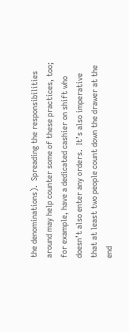the denominations).  Spreading the responsibilities around may help counter some of these practices, too; for example, have a dedicated cashier on shift who doesn’t also enter any orders.  It’s also imperative that at least two people count down the drawer at the end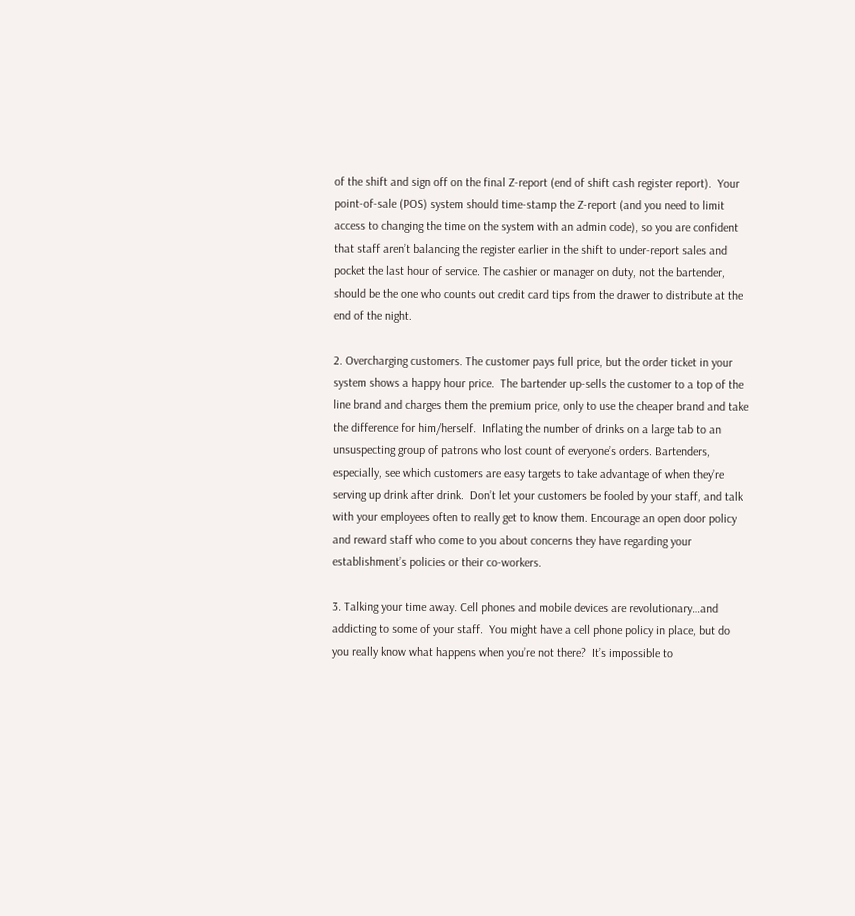of the shift and sign off on the final Z-report (end of shift cash register report).  Your point-of-sale (POS) system should time-stamp the Z-report (and you need to limit access to changing the time on the system with an admin code), so you are confident that staff aren’t balancing the register earlier in the shift to under-report sales and pocket the last hour of service. The cashier or manager on duty, not the bartender, should be the one who counts out credit card tips from the drawer to distribute at the end of the night.

2. Overcharging customers. The customer pays full price, but the order ticket in your system shows a happy hour price.  The bartender up-sells the customer to a top of the line brand and charges them the premium price, only to use the cheaper brand and take the difference for him/herself.  Inflating the number of drinks on a large tab to an unsuspecting group of patrons who lost count of everyone’s orders. Bartenders, especially, see which customers are easy targets to take advantage of when they’re serving up drink after drink.  Don’t let your customers be fooled by your staff, and talk with your employees often to really get to know them. Encourage an open door policy and reward staff who come to you about concerns they have regarding your establishment’s policies or their co-workers.

3. Talking your time away. Cell phones and mobile devices are revolutionary…and addicting to some of your staff.  You might have a cell phone policy in place, but do you really know what happens when you’re not there?  It’s impossible to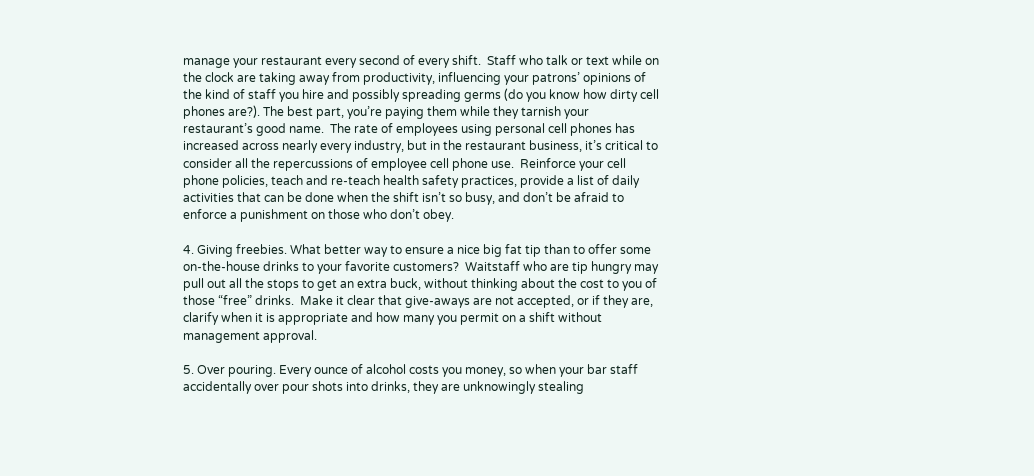manage your restaurant every second of every shift.  Staff who talk or text while on the clock are taking away from productivity, influencing your patrons’ opinions of the kind of staff you hire and possibly spreading germs (do you know how dirty cell phones are?). The best part, you’re paying them while they tarnish your restaurant’s good name.  The rate of employees using personal cell phones has increased across nearly every industry, but in the restaurant business, it’s critical to consider all the repercussions of employee cell phone use.  Reinforce your cell phone policies, teach and re-teach health safety practices, provide a list of daily activities that can be done when the shift isn’t so busy, and don’t be afraid to enforce a punishment on those who don’t obey.

4. Giving freebies. What better way to ensure a nice big fat tip than to offer some on-the-house drinks to your favorite customers?  Waitstaff who are tip hungry may pull out all the stops to get an extra buck, without thinking about the cost to you of those “free” drinks.  Make it clear that give-aways are not accepted, or if they are, clarify when it is appropriate and how many you permit on a shift without management approval.

5. Over pouring. Every ounce of alcohol costs you money, so when your bar staff accidentally over pour shots into drinks, they are unknowingly stealing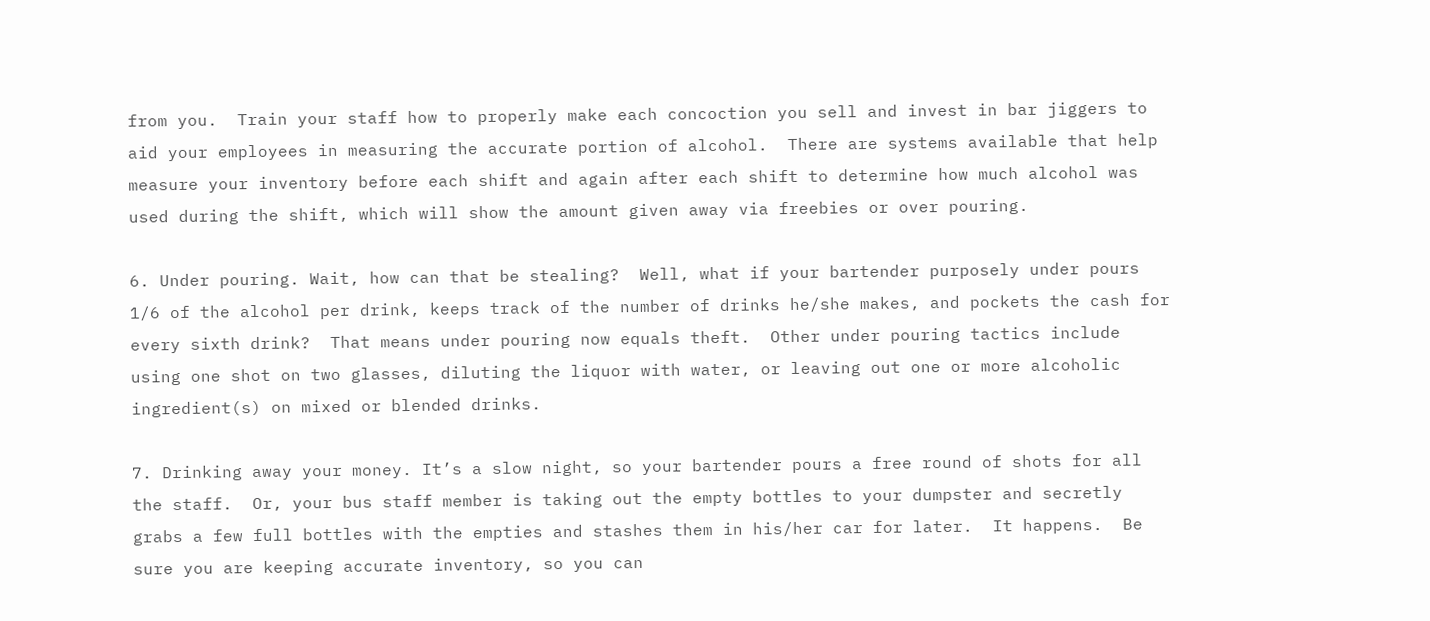from you.  Train your staff how to properly make each concoction you sell and invest in bar jiggers to aid your employees in measuring the accurate portion of alcohol.  There are systems available that help measure your inventory before each shift and again after each shift to determine how much alcohol was used during the shift, which will show the amount given away via freebies or over pouring.

6. Under pouring. Wait, how can that be stealing?  Well, what if your bartender purposely under pours 1/6 of the alcohol per drink, keeps track of the number of drinks he/she makes, and pockets the cash for every sixth drink?  That means under pouring now equals theft.  Other under pouring tactics include using one shot on two glasses, diluting the liquor with water, or leaving out one or more alcoholic ingredient(s) on mixed or blended drinks.

7. Drinking away your money. It’s a slow night, so your bartender pours a free round of shots for all the staff.  Or, your bus staff member is taking out the empty bottles to your dumpster and secretly grabs a few full bottles with the empties and stashes them in his/her car for later.  It happens.  Be sure you are keeping accurate inventory, so you can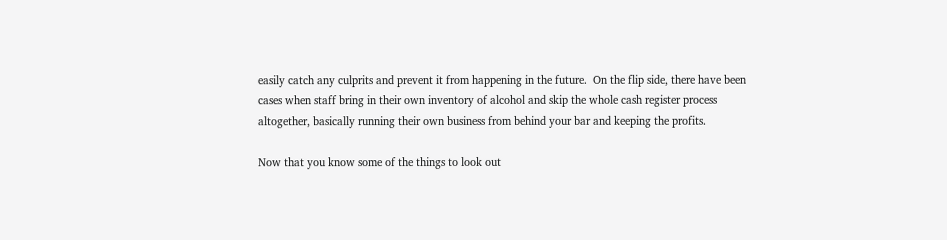easily catch any culprits and prevent it from happening in the future.  On the flip side, there have been cases when staff bring in their own inventory of alcohol and skip the whole cash register process altogether, basically running their own business from behind your bar and keeping the profits.

Now that you know some of the things to look out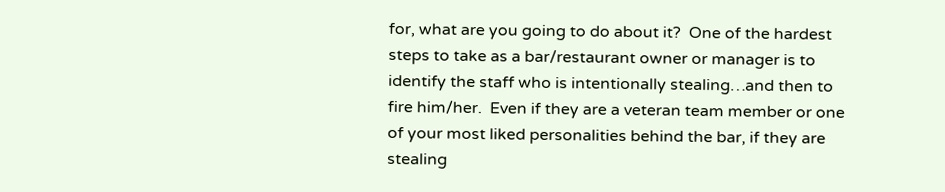for, what are you going to do about it?  One of the hardest steps to take as a bar/restaurant owner or manager is to identify the staff who is intentionally stealing…and then to fire him/her.  Even if they are a veteran team member or one of your most liked personalities behind the bar, if they are stealing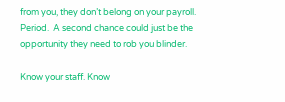from you, they don’t belong on your payroll.  Period.  A second chance could just be the opportunity they need to rob you blinder.

Know your staff. Know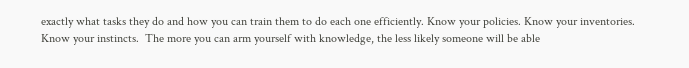exactly what tasks they do and how you can train them to do each one efficiently. Know your policies. Know your inventories. Know your instincts.  The more you can arm yourself with knowledge, the less likely someone will be able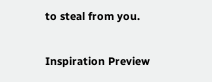to steal from you.

Inspiration Preview